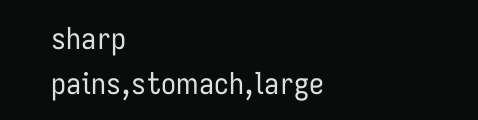sharp pains,stomach,large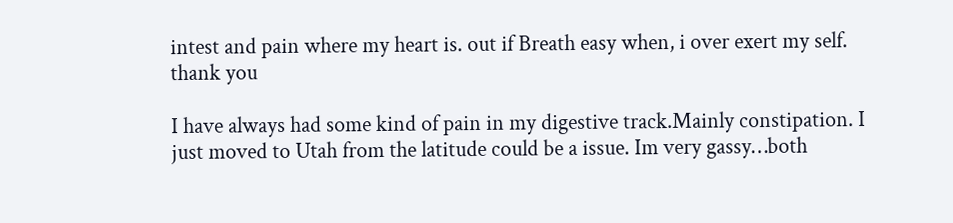intest and pain where my heart is. out if Breath easy when, i over exert my self. thank you

I have always had some kind of pain in my digestive track.Mainly constipation. I just moved to Utah from the latitude could be a issue. Im very gassy…both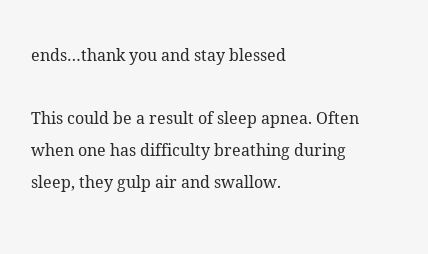ends…thank you and stay blessed

This could be a result of sleep apnea. Often when one has difficulty breathing during sleep, they gulp air and swallow.